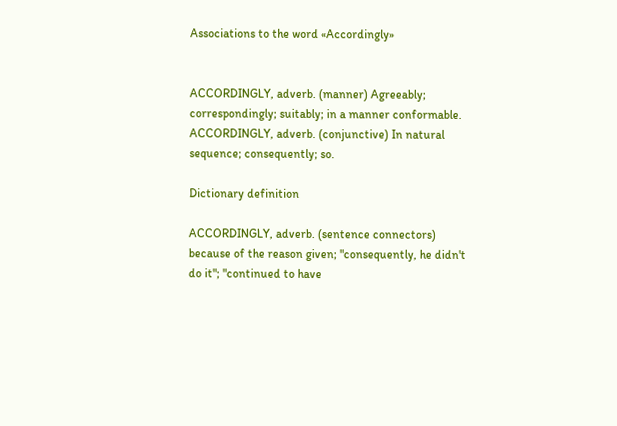Associations to the word «Accordingly»


ACCORDINGLY, adverb. (manner) Agreeably; correspondingly; suitably; in a manner conformable.
ACCORDINGLY, adverb. (conjunctive) In natural sequence; consequently; so.

Dictionary definition

ACCORDINGLY, adverb. (sentence connectors) because of the reason given; "consequently, he didn't do it"; "continued to have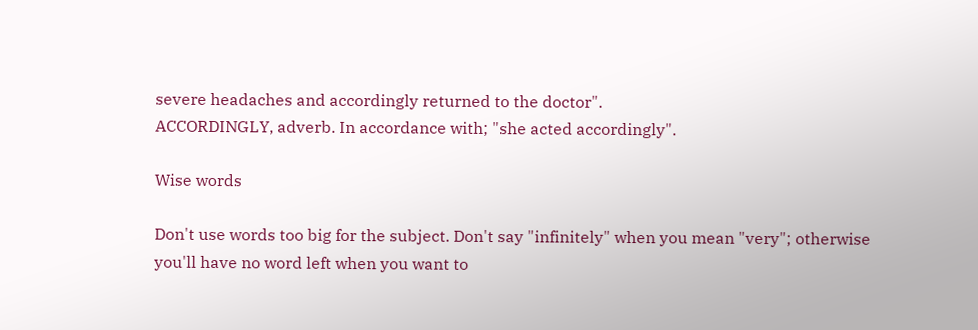severe headaches and accordingly returned to the doctor".
ACCORDINGLY, adverb. In accordance with; "she acted accordingly".

Wise words

Don't use words too big for the subject. Don't say "infinitely" when you mean "very"; otherwise you'll have no word left when you want to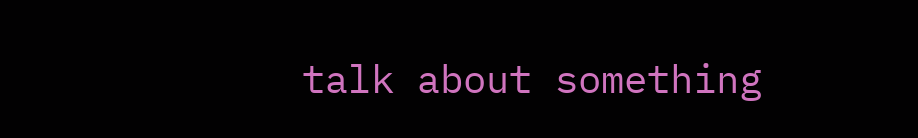talk about something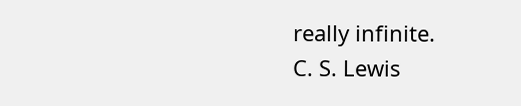really infinite.
C. S. Lewis